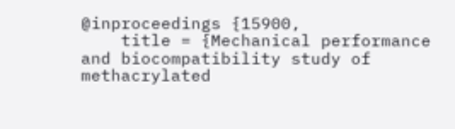@inproceedings {15900,
    title = {Mechanical performance and biocompatibility study of methacrylated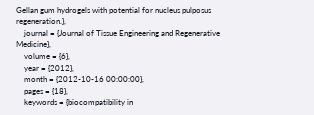Gellan gum hydrogels with potential for nucleus pulposus regeneration.},
    journal = {Journal of Tissue Engineering and Regenerative Medicine},
    volume = {6},
    year = {2012},
    month = {2012-10-16 00:00:00},
    pages = {18},
    keywords = {biocompatibility in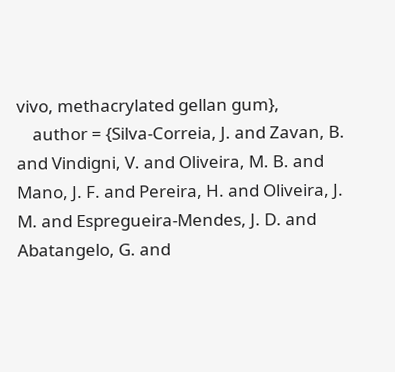vivo, methacrylated gellan gum},
    author = {Silva-Correia, J. and Zavan, B. and Vindigni, V. and Oliveira, M. B. and Mano, J. F. and Pereira, H. and Oliveira, J. M. and Espregueira-Mendes, J. D. and Abatangelo, G. and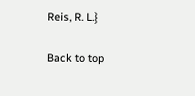Reis, R. L.}

Back to top